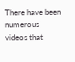There have been numerous videos that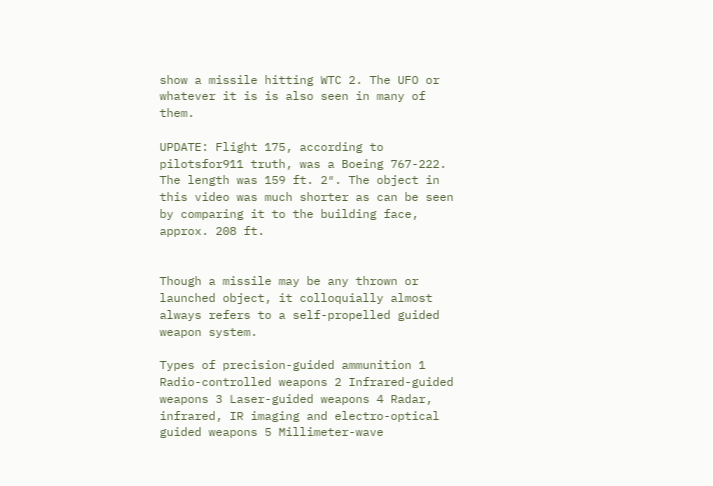show a missile hitting WTC 2. The UFO or whatever it is is also seen in many of them.

UPDATE: Flight 175, according to pilotsfor911 truth, was a Boeing 767-222. The length was 159 ft. 2″. The object in this video was much shorter as can be seen by comparing it to the building face, approx. 208 ft.


Though a missile may be any thrown or launched object, it colloquially almost always refers to a self-propelled guided weapon system.

Types of precision-guided ammunition 1 Radio-controlled weapons 2 Infrared-guided weapons 3 Laser-guided weapons 4 Radar, infrared, IR imaging and electro-optical guided weapons 5 Millimeter-wave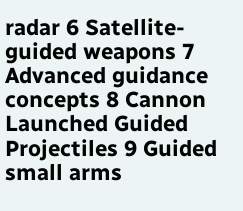radar 6 Satellite-guided weapons 7 Advanced guidance concepts 8 Cannon Launched Guided Projectiles 9 Guided small arms